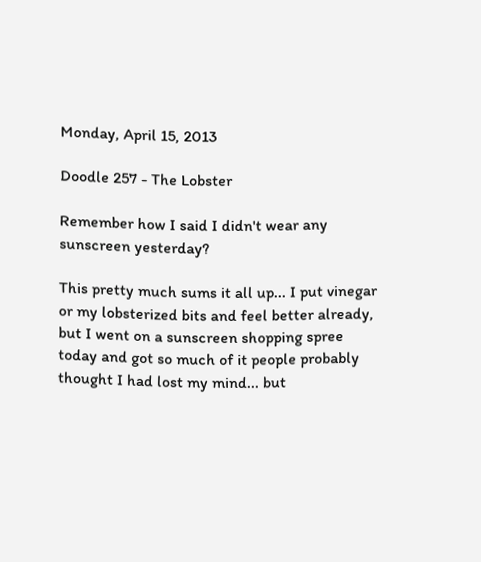Monday, April 15, 2013

Doodle 257 - The Lobster

Remember how I said I didn't wear any sunscreen yesterday?

This pretty much sums it all up... I put vinegar or my lobsterized bits and feel better already, but I went on a sunscreen shopping spree today and got so much of it people probably thought I had lost my mind... but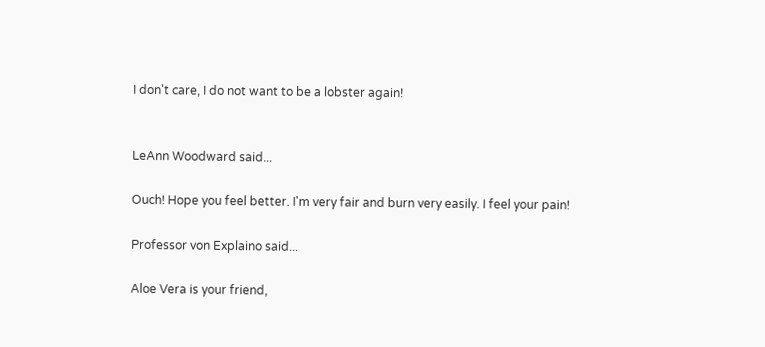I don't care, I do not want to be a lobster again!


LeAnn Woodward said...

Ouch! Hope you feel better. I'm very fair and burn very easily. I feel your pain!

Professor von Explaino said...

Aloe Vera is your friend,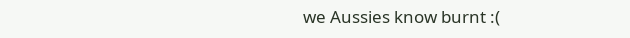we Aussies know burnt :(